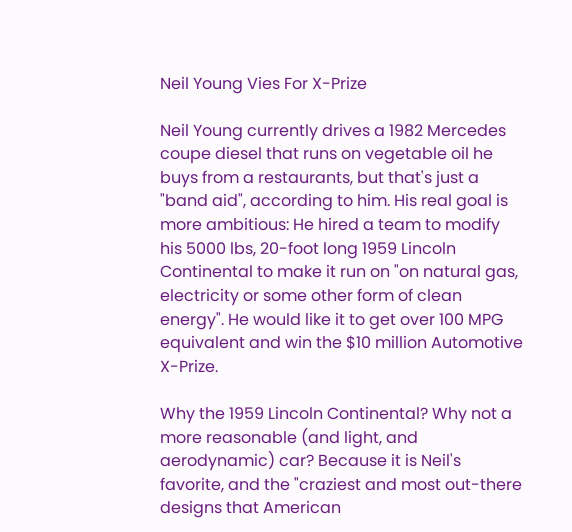Neil Young Vies For X-Prize

Neil Young currently drives a 1982 Mercedes coupe diesel that runs on vegetable oil he buys from a restaurants, but that's just a "band aid", according to him. His real goal is more ambitious: He hired a team to modify his 5000 lbs, 20-foot long 1959 Lincoln Continental to make it run on "on natural gas, electricity or some other form of clean energy". He would like it to get over 100 MPG equivalent and win the $10 million Automotive X-Prize.

Why the 1959 Lincoln Continental? Why not a more reasonable (and light, and aerodynamic) car? Because it is Neil's favorite, and the "craziest and most out-there designs that American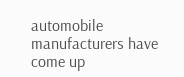automobile manufacturers have come up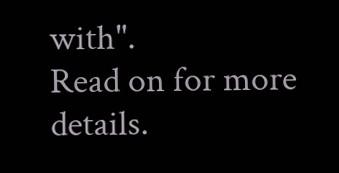with".
Read on for more details.